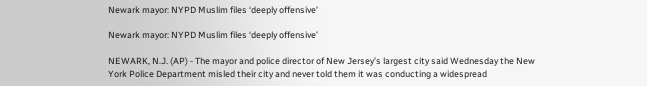Newark mayor: NYPD Muslim files ‘deeply offensive’

Newark mayor: NYPD Muslim files ‘deeply offensive’

NEWARK, N.J. (AP) - The mayor and police director of New Jersey’s largest city said Wednesday the New York Police Department misled their city and never told them it was conducting a widespread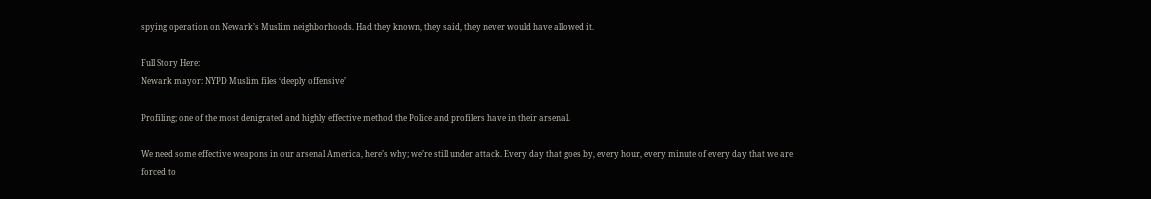spying operation on Newark’s Muslim neighborhoods. Had they known, they said, they never would have allowed it.

Full Story Here:
Newark mayor: NYPD Muslim files ‘deeply offensive’

Profiling; one of the most denigrated and highly effective method the Police and profilers have in their arsenal.

We need some effective weapons in our arsenal America, here’s why; we’re still under attack. Every day that goes by, every hour, every minute of every day that we are forced to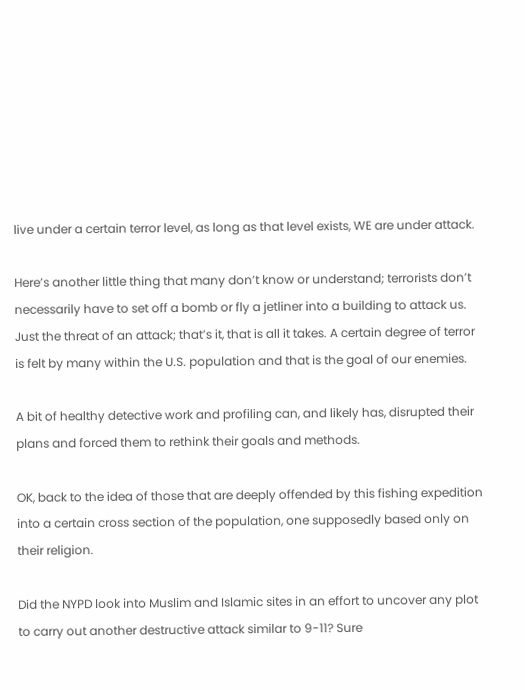live under a certain terror level, as long as that level exists, WE are under attack.

Here’s another little thing that many don’t know or understand; terrorists don’t necessarily have to set off a bomb or fly a jetliner into a building to attack us. Just the threat of an attack; that’s it, that is all it takes. A certain degree of terror is felt by many within the U.S. population and that is the goal of our enemies.

A bit of healthy detective work and profiling can, and likely has, disrupted their plans and forced them to rethink their goals and methods.

OK, back to the idea of those that are deeply offended by this fishing expedition into a certain cross section of the population, one supposedly based only on their religion.

Did the NYPD look into Muslim and Islamic sites in an effort to uncover any plot to carry out another destructive attack similar to 9-11? Sure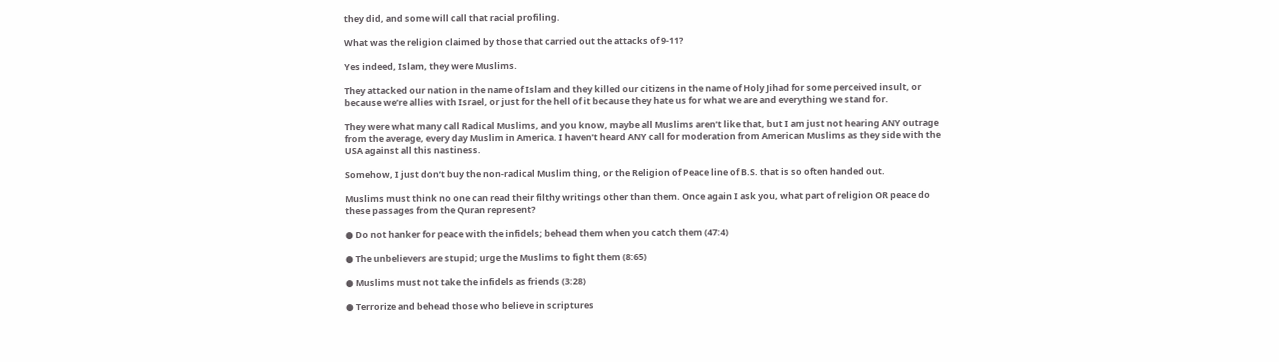they did, and some will call that racial profiling.

What was the religion claimed by those that carried out the attacks of 9-11?

Yes indeed, Islam, they were Muslims.

They attacked our nation in the name of Islam and they killed our citizens in the name of Holy Jihad for some perceived insult, or because we’re allies with Israel, or just for the hell of it because they hate us for what we are and everything we stand for.

They were what many call Radical Muslims, and you know, maybe all Muslims aren’t like that, but I am just not hearing ANY outrage from the average, every day Muslim in America. I haven’t heard ANY call for moderation from American Muslims as they side with the USA against all this nastiness.

Somehow, I just don’t buy the non-radical Muslim thing, or the Religion of Peace line of B.S. that is so often handed out.

Muslims must think no one can read their filthy writings other than them. Once again I ask you, what part of religion OR peace do these passages from the Quran represent?

● Do not hanker for peace with the infidels; behead them when you catch them (47:4)

● The unbelievers are stupid; urge the Muslims to fight them (8:65)

● Muslims must not take the infidels as friends (3:28)

● Terrorize and behead those who believe in scriptures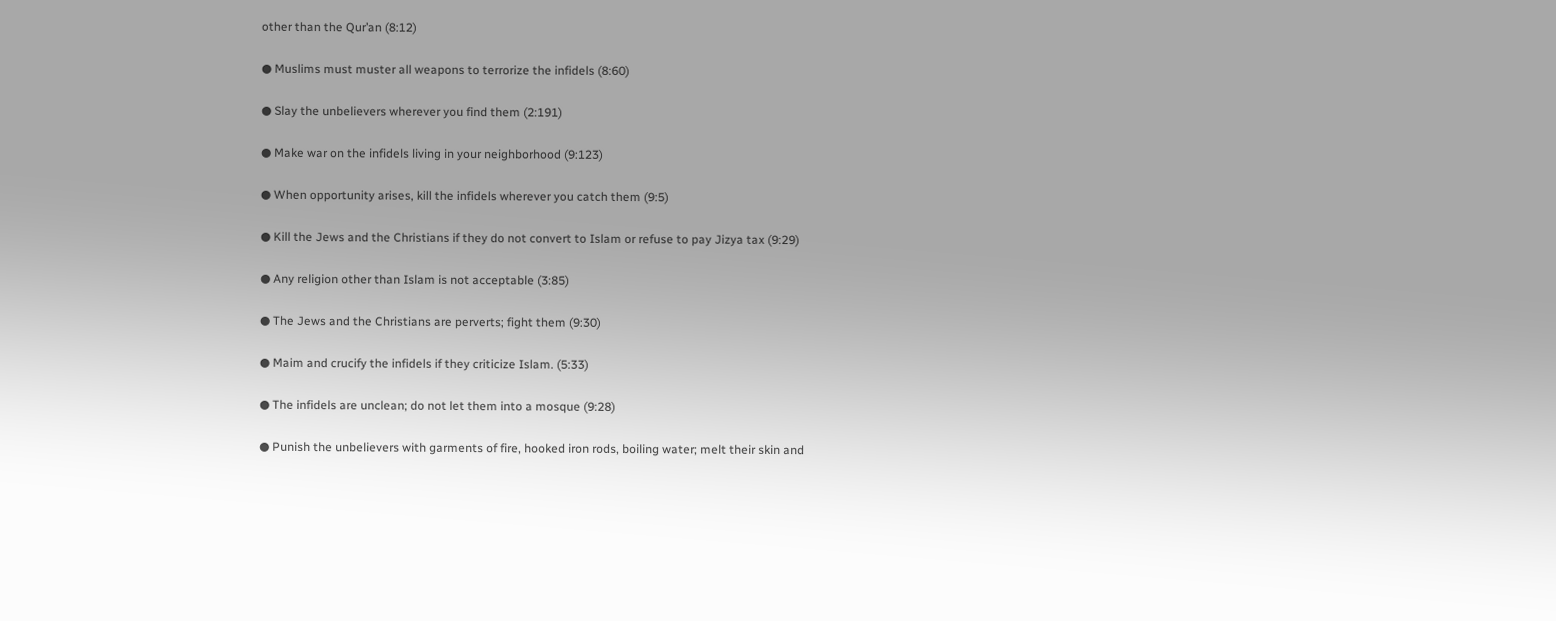other than the Qur’an (8:12)

● Muslims must muster all weapons to terrorize the infidels (8:60)

● Slay the unbelievers wherever you find them (2:191)

● Make war on the infidels living in your neighborhood (9:123)

● When opportunity arises, kill the infidels wherever you catch them (9:5)

● Kill the Jews and the Christians if they do not convert to Islam or refuse to pay Jizya tax (9:29)

● Any religion other than Islam is not acceptable (3:85)

● The Jews and the Christians are perverts; fight them (9:30)

● Maim and crucify the infidels if they criticize Islam. (5:33)

● The infidels are unclean; do not let them into a mosque (9:28)

● Punish the unbelievers with garments of fire, hooked iron rods, boiling water; melt their skin and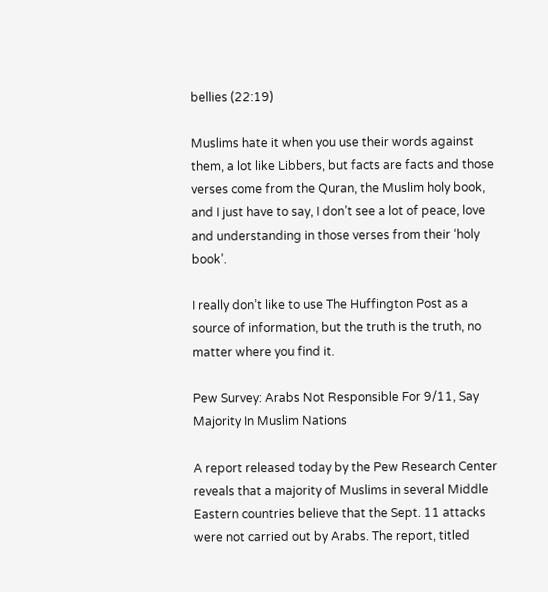bellies (22:19)

Muslims hate it when you use their words against them, a lot like Libbers, but facts are facts and those verses come from the Quran, the Muslim holy book, and I just have to say, I don’t see a lot of peace, love and understanding in those verses from their ‘holy book’.

I really don’t like to use The Huffington Post as a source of information, but the truth is the truth, no matter where you find it.

Pew Survey: Arabs Not Responsible For 9/11, Say Majority In Muslim Nations

A report released today by the Pew Research Center reveals that a majority of Muslims in several Middle Eastern countries believe that the Sept. 11 attacks were not carried out by Arabs. The report, titled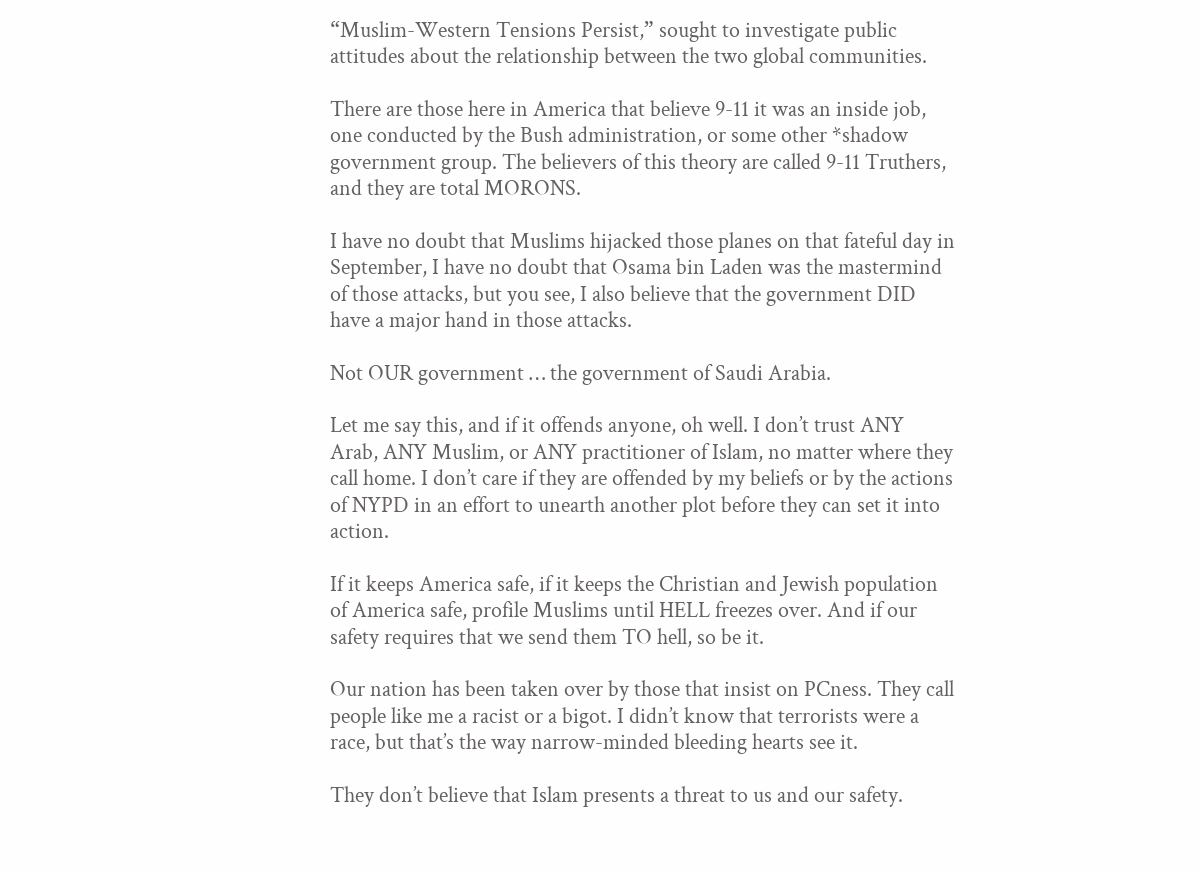“Muslim-Western Tensions Persist,” sought to investigate public attitudes about the relationship between the two global communities.

There are those here in America that believe 9-11 it was an inside job, one conducted by the Bush administration, or some other *shadow government group. The believers of this theory are called 9-11 Truthers, and they are total MORONS.

I have no doubt that Muslims hijacked those planes on that fateful day in September, I have no doubt that Osama bin Laden was the mastermind of those attacks, but you see, I also believe that the government DID have a major hand in those attacks.

Not OUR government … the government of Saudi Arabia.

Let me say this, and if it offends anyone, oh well. I don’t trust ANY Arab, ANY Muslim, or ANY practitioner of Islam, no matter where they call home. I don’t care if they are offended by my beliefs or by the actions of NYPD in an effort to unearth another plot before they can set it into action.

If it keeps America safe, if it keeps the Christian and Jewish population of America safe, profile Muslims until HELL freezes over. And if our safety requires that we send them TO hell, so be it.

Our nation has been taken over by those that insist on PCness. They call people like me a racist or a bigot. I didn’t know that terrorists were a race, but that’s the way narrow-minded bleeding hearts see it.

They don’t believe that Islam presents a threat to us and our safety.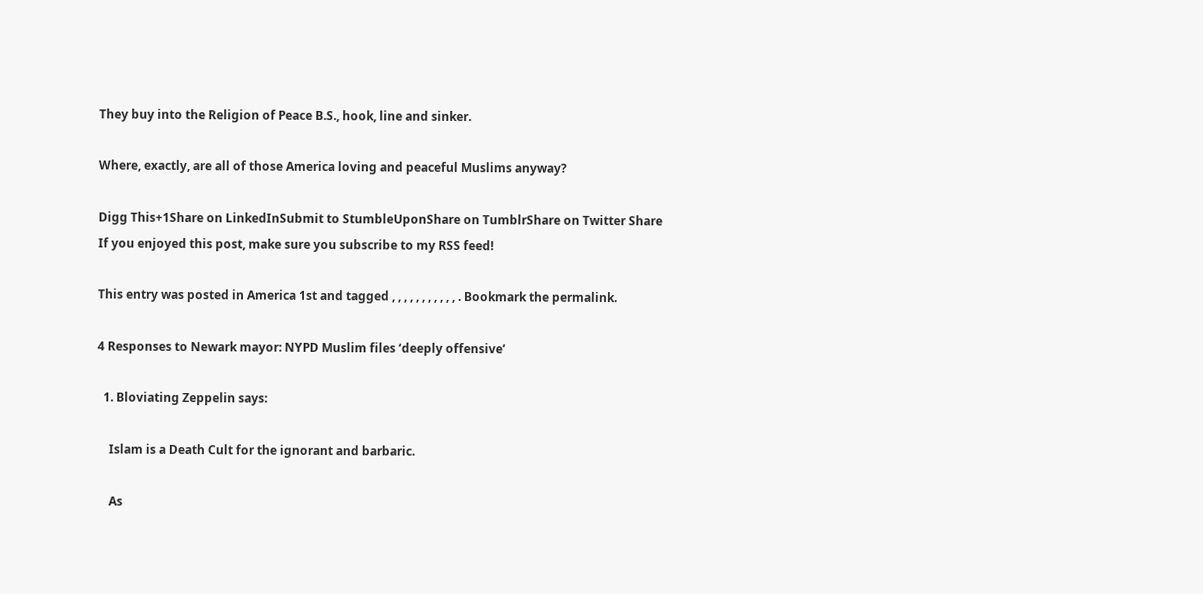They buy into the Religion of Peace B.S., hook, line and sinker.

Where, exactly, are all of those America loving and peaceful Muslims anyway?

Digg This+1Share on LinkedInSubmit to StumbleUponShare on TumblrShare on Twitter Share
If you enjoyed this post, make sure you subscribe to my RSS feed!

This entry was posted in America 1st and tagged , , , , , , , , , , , . Bookmark the permalink.

4 Responses to Newark mayor: NYPD Muslim files ‘deeply offensive’

  1. Bloviating Zeppelin says:

    Islam is a Death Cult for the ignorant and barbaric.

    As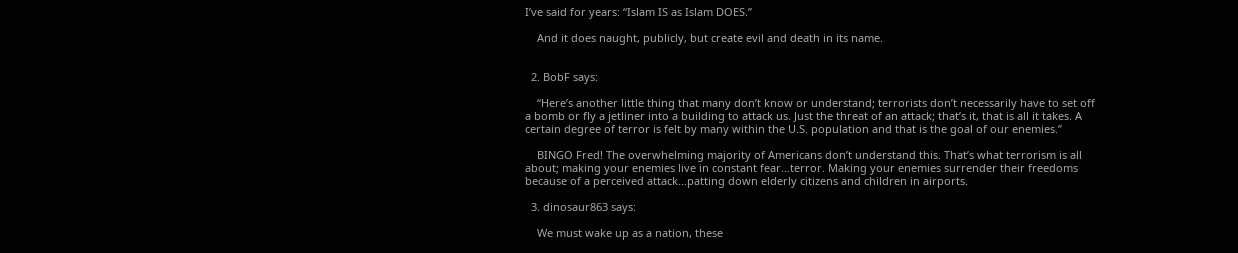I’ve said for years: “Islam IS as Islam DOES.”

    And it does naught, publicly, but create evil and death in its name.


  2. BobF says:

    “Here’s another little thing that many don’t know or understand; terrorists don’t necessarily have to set off a bomb or fly a jetliner into a building to attack us. Just the threat of an attack; that’s it, that is all it takes. A certain degree of terror is felt by many within the U.S. population and that is the goal of our enemies.”

    BINGO Fred! The overwhelming majority of Americans don’t understand this. That’s what terrorism is all about; making your enemies live in constant fear…terror. Making your enemies surrender their freedoms because of a perceived attack…patting down elderly citizens and children in airports.

  3. dinosaur863 says:

    We must wake up as a nation, these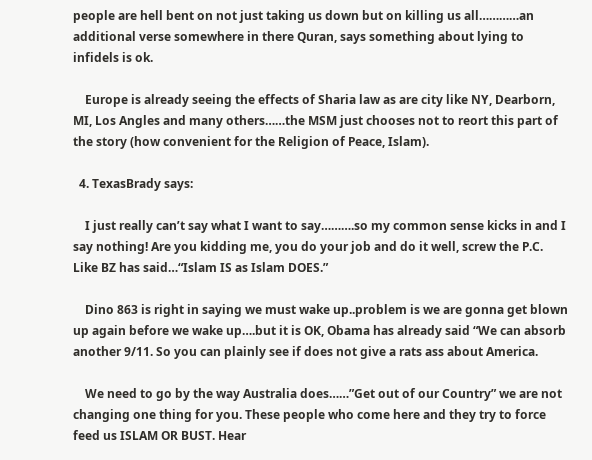people are hell bent on not just taking us down but on killing us all…………an additional verse somewhere in there Quran, says something about lying to infidels is ok.

    Europe is already seeing the effects of Sharia law as are city like NY, Dearborn, MI, Los Angles and many others……the MSM just chooses not to reort this part of the story (how convenient for the Religion of Peace, Islam).

  4. TexasBrady says:

    I just really can’t say what I want to say……….so my common sense kicks in and I say nothing! Are you kidding me, you do your job and do it well, screw the P.C. Like BZ has said…“Islam IS as Islam DOES.”

    Dino 863 is right in saying we must wake up..problem is we are gonna get blown up again before we wake up….but it is OK, Obama has already said “We can absorb another 9/11. So you can plainly see if does not give a rats ass about America.

    We need to go by the way Australia does……”Get out of our Country” we are not changing one thing for you. These people who come here and they try to force feed us ISLAM OR BUST. Hear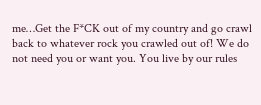me…Get the F*CK out of my country and go crawl back to whatever rock you crawled out of! We do not need you or want you. You live by our rules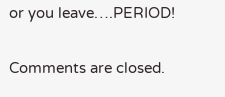or you leave….PERIOD!

Comments are closed.